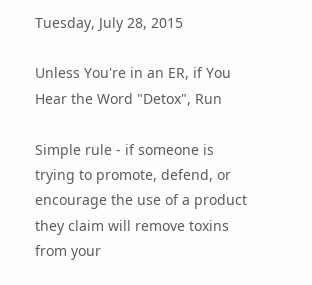Tuesday, July 28, 2015

Unless You're in an ER, if You Hear the Word "Detox", Run

Simple rule - if someone is trying to promote, defend, or encourage the use of a product they claim will remove toxins from your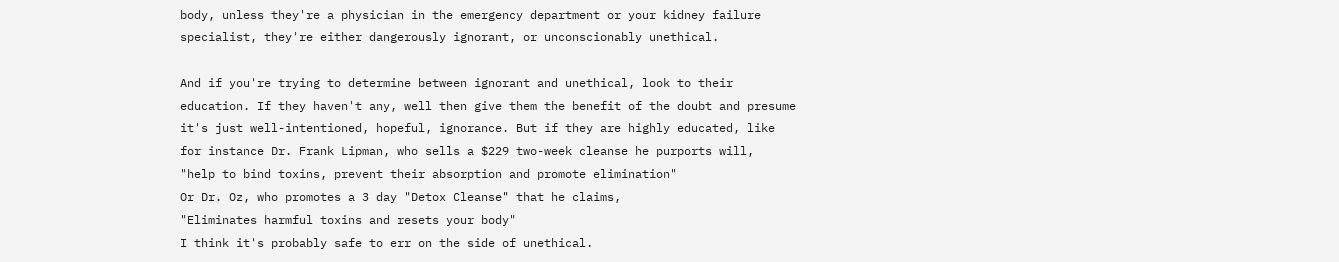body, unless they're a physician in the emergency department or your kidney failure specialist, they're either dangerously ignorant, or unconscionably unethical.

And if you're trying to determine between ignorant and unethical, look to their education. If they haven't any, well then give them the benefit of the doubt and presume it's just well-intentioned, hopeful, ignorance. But if they are highly educated, like for instance Dr. Frank Lipman, who sells a $229 two-week cleanse he purports will,
"help to bind toxins, prevent their absorption and promote elimination"
Or Dr. Oz, who promotes a 3 day "Detox Cleanse" that he claims,
"Eliminates harmful toxins and resets your body"
I think it's probably safe to err on the side of unethical.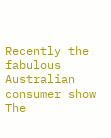Recently the fabulous Australian consumer show The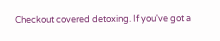Checkout covered detoxing. If you've got a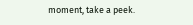moment, take a peek.